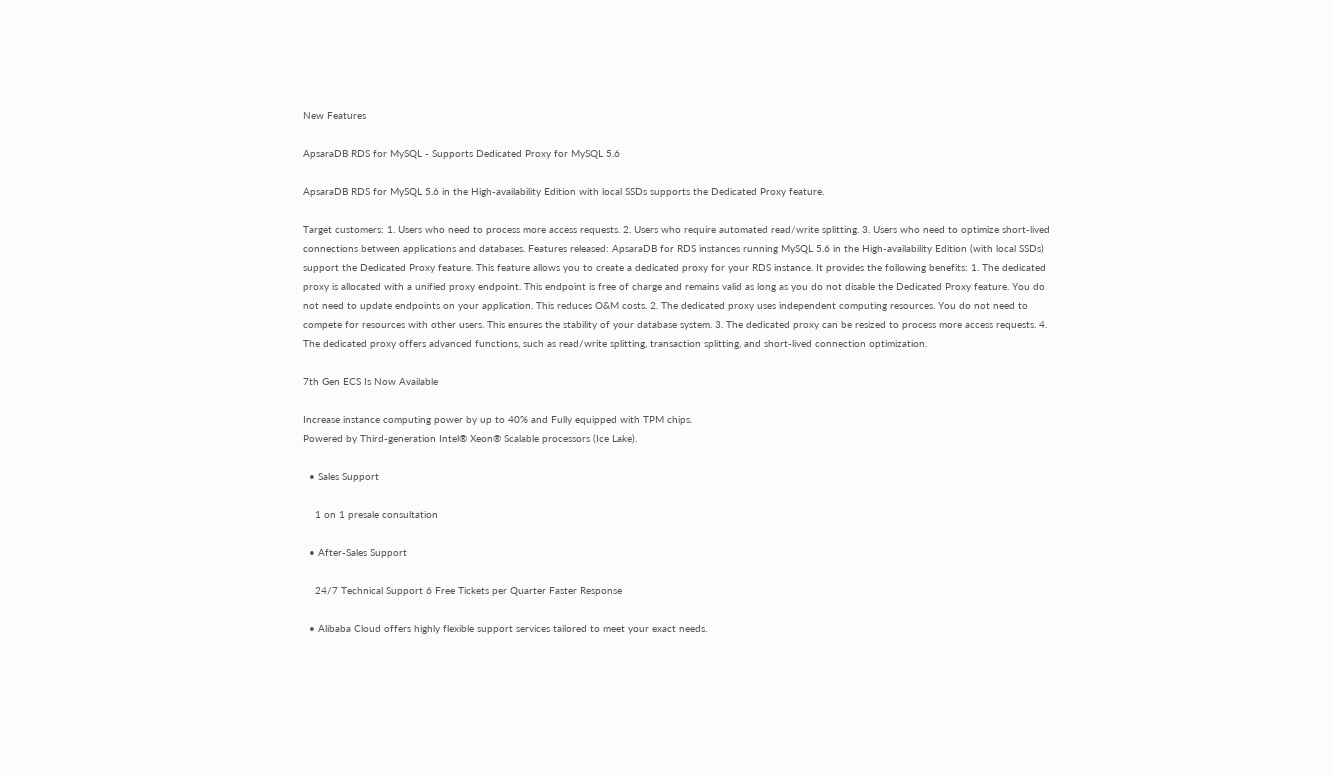New Features

ApsaraDB RDS for MySQL - Supports Dedicated Proxy for MySQL 5.6

ApsaraDB RDS for MySQL 5.6 in the High-availability Edition with local SSDs supports the Dedicated Proxy feature.

Target customers: 1. Users who need to process more access requests. 2. Users who require automated read/write splitting. 3. Users who need to optimize short-lived connections between applications and databases. Features released: ApsaraDB for RDS instances running MySQL 5.6 in the High-availability Edition (with local SSDs) support the Dedicated Proxy feature. This feature allows you to create a dedicated proxy for your RDS instance. It provides the following benefits: 1. The dedicated proxy is allocated with a unified proxy endpoint. This endpoint is free of charge and remains valid as long as you do not disable the Dedicated Proxy feature. You do not need to update endpoints on your application. This reduces O&M costs. 2. The dedicated proxy uses independent computing resources. You do not need to compete for resources with other users. This ensures the stability of your database system. 3. The dedicated proxy can be resized to process more access requests. 4. The dedicated proxy offers advanced functions, such as read/write splitting, transaction splitting, and short-lived connection optimization.

7th Gen ECS Is Now Available

Increase instance computing power by up to 40% and Fully equipped with TPM chips.
Powered by Third-generation Intel® Xeon® Scalable processors (Ice Lake).

  • Sales Support

    1 on 1 presale consultation

  • After-Sales Support

    24/7 Technical Support 6 Free Tickets per Quarter Faster Response

  • Alibaba Cloud offers highly flexible support services tailored to meet your exact needs.